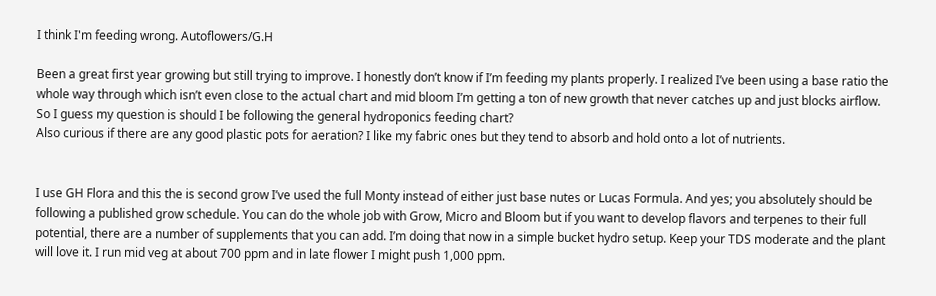I think I'm feeding wrong. Autoflowers/G.H

Been a great first year growing but still trying to improve. I honestly don’t know if I’m feeding my plants properly. I realized I’ve been using a base ratio the whole way through which isn’t even close to the actual chart and mid bloom I’m getting a ton of new growth that never catches up and just blocks airflow.
So I guess my question is should I be following the general hydroponics feeding chart?
Also curious if there are any good plastic pots for aeration? I like my fabric ones but they tend to absorb and hold onto a lot of nutrients.


I use GH Flora and this the is second grow I’ve used the full Monty instead of either just base nutes or Lucas Formula. And yes; you absolutely should be following a published grow schedule. You can do the whole job with Grow, Micro and Bloom but if you want to develop flavors and terpenes to their full potential, there are a number of supplements that you can add. I’m doing that now in a simple bucket hydro setup. Keep your TDS moderate and the plant will love it. I run mid veg at about 700 ppm and in late flower I might push 1,000 ppm.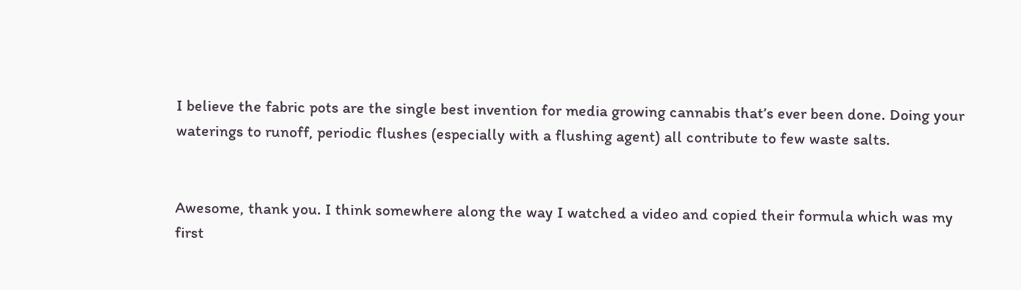I believe the fabric pots are the single best invention for media growing cannabis that’s ever been done. Doing your waterings to runoff, periodic flushes (especially with a flushing agent) all contribute to few waste salts.


Awesome, thank you. I think somewhere along the way I watched a video and copied their formula which was my first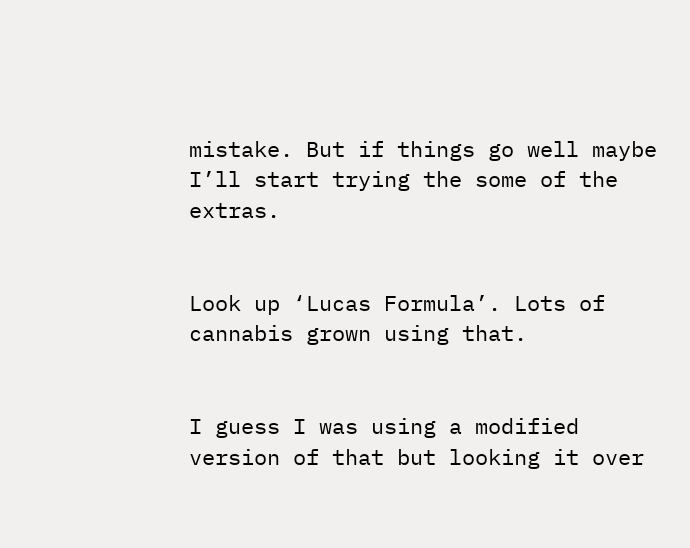mistake. But if things go well maybe I’ll start trying the some of the extras.


Look up ‘Lucas Formula’. Lots of cannabis grown using that.


I guess I was using a modified version of that but looking it over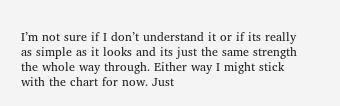I’m not sure if I don’t understand it or if its really as simple as it looks and its just the same strength the whole way through. Either way I might stick with the chart for now. Just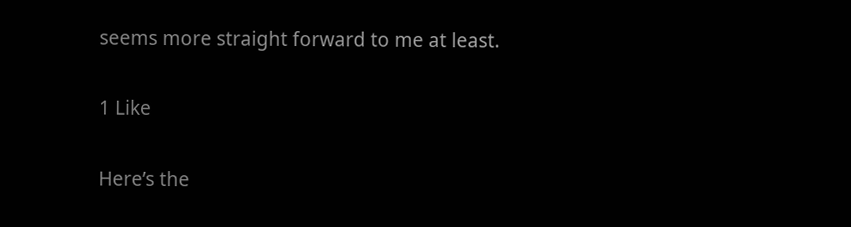seems more straight forward to me at least.

1 Like

Here’s the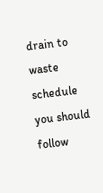drain to waste schedule you should follow